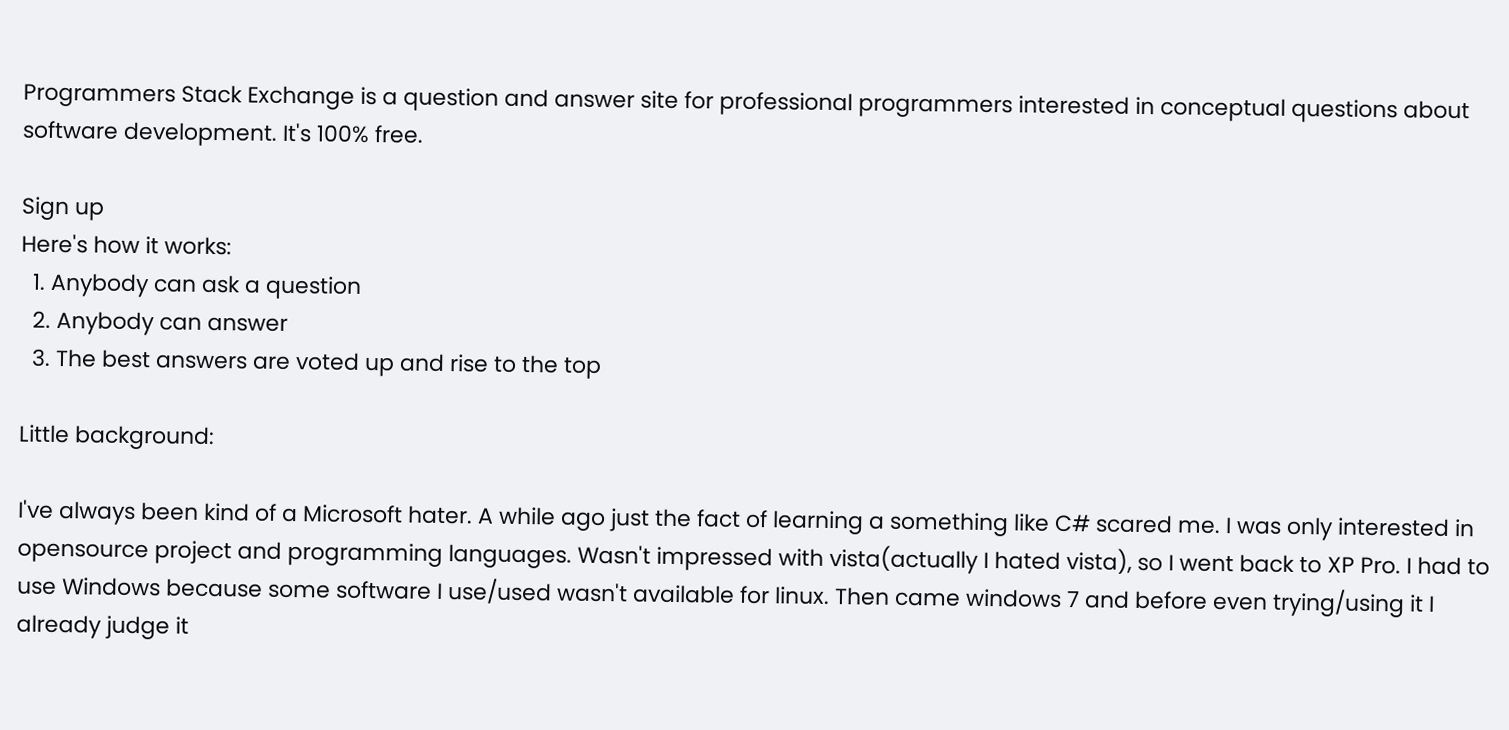Programmers Stack Exchange is a question and answer site for professional programmers interested in conceptual questions about software development. It's 100% free.

Sign up
Here's how it works:
  1. Anybody can ask a question
  2. Anybody can answer
  3. The best answers are voted up and rise to the top

Little background:

I've always been kind of a Microsoft hater. A while ago just the fact of learning a something like C# scared me. I was only interested in opensource project and programming languages. Wasn't impressed with vista(actually I hated vista), so I went back to XP Pro. I had to use Windows because some software I use/used wasn't available for linux. Then came windows 7 and before even trying/using it I already judge it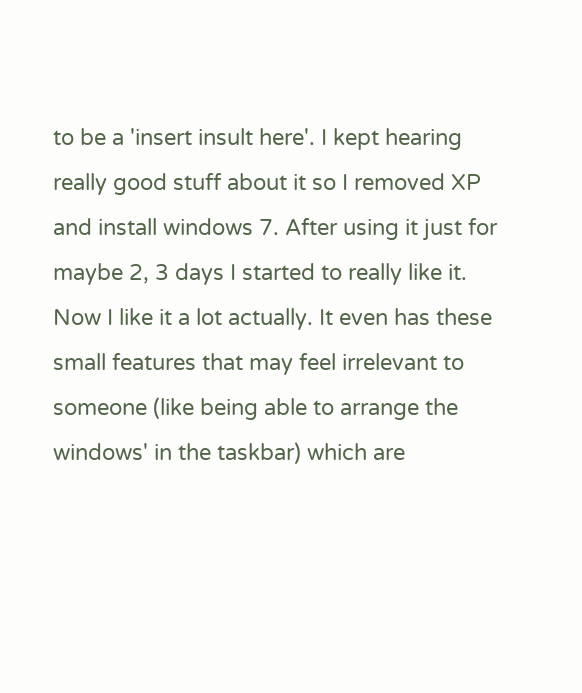to be a 'insert insult here'. I kept hearing really good stuff about it so I removed XP and install windows 7. After using it just for maybe 2, 3 days I started to really like it. Now I like it a lot actually. It even has these small features that may feel irrelevant to someone (like being able to arrange the windows' in the taskbar) which are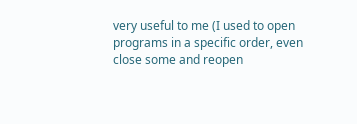very useful to me (I used to open programs in a specific order, even close some and reopen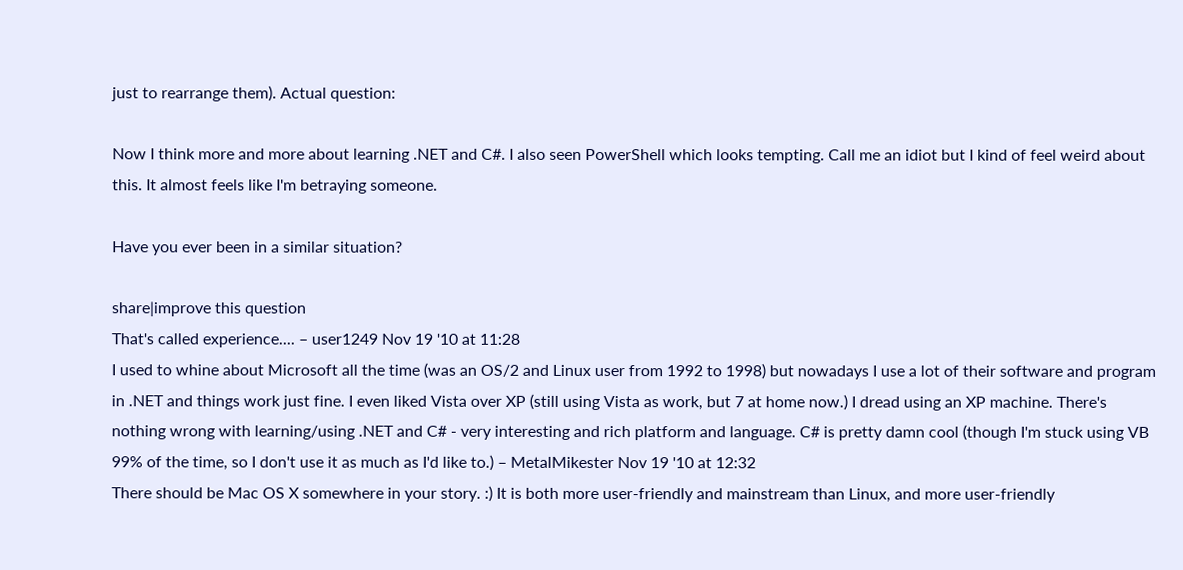just to rearrange them). Actual question:

Now I think more and more about learning .NET and C#. I also seen PowerShell which looks tempting. Call me an idiot but I kind of feel weird about this. It almost feels like I'm betraying someone.

Have you ever been in a similar situation?

share|improve this question
That's called experience.... – user1249 Nov 19 '10 at 11:28
I used to whine about Microsoft all the time (was an OS/2 and Linux user from 1992 to 1998) but nowadays I use a lot of their software and program in .NET and things work just fine. I even liked Vista over XP (still using Vista as work, but 7 at home now.) I dread using an XP machine. There's nothing wrong with learning/using .NET and C# - very interesting and rich platform and language. C# is pretty damn cool (though I'm stuck using VB 99% of the time, so I don't use it as much as I'd like to.) – MetalMikester Nov 19 '10 at 12:32
There should be Mac OS X somewhere in your story. :) It is both more user-friendly and mainstream than Linux, and more user-friendly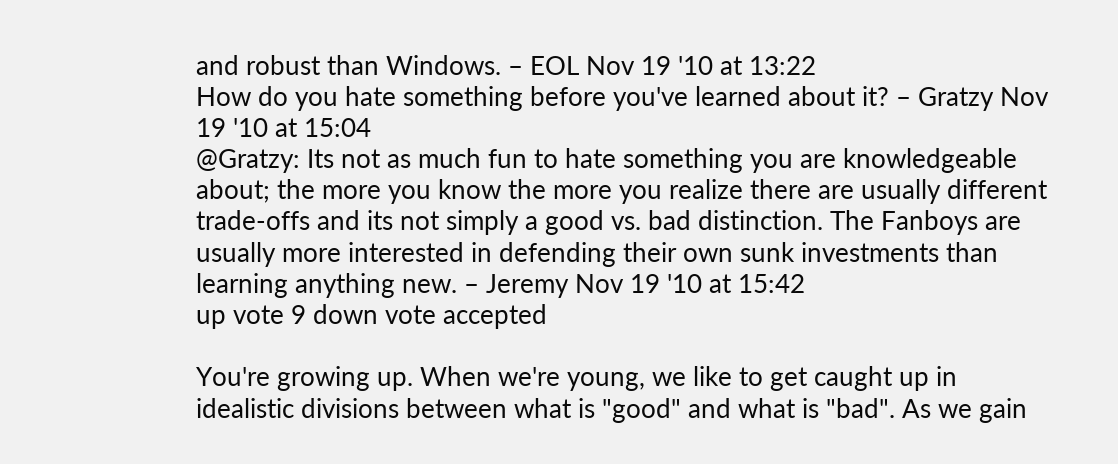and robust than Windows. – EOL Nov 19 '10 at 13:22
How do you hate something before you've learned about it? – Gratzy Nov 19 '10 at 15:04
@Gratzy: Its not as much fun to hate something you are knowledgeable about; the more you know the more you realize there are usually different trade-offs and its not simply a good vs. bad distinction. The Fanboys are usually more interested in defending their own sunk investments than learning anything new. – Jeremy Nov 19 '10 at 15:42
up vote 9 down vote accepted

You're growing up. When we're young, we like to get caught up in idealistic divisions between what is "good" and what is "bad". As we gain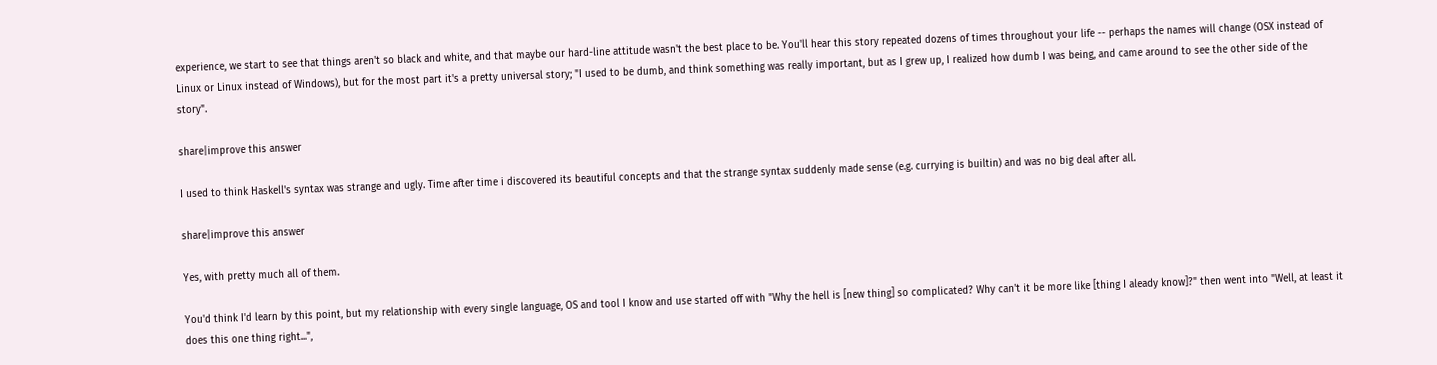experience, we start to see that things aren't so black and white, and that maybe our hard-line attitude wasn't the best place to be. You'll hear this story repeated dozens of times throughout your life -- perhaps the names will change (OSX instead of Linux or Linux instead of Windows), but for the most part it's a pretty universal story; "I used to be dumb, and think something was really important, but as I grew up, I realized how dumb I was being, and came around to see the other side of the story".

share|improve this answer

I used to think Haskell's syntax was strange and ugly. Time after time i discovered its beautiful concepts and that the strange syntax suddenly made sense (e.g. currying is builtin) and was no big deal after all.

share|improve this answer

Yes, with pretty much all of them.

You'd think I'd learn by this point, but my relationship with every single language, OS and tool I know and use started off with "Why the hell is [new thing] so complicated? Why can't it be more like [thing I aleady know]?" then went into "Well, at least it does this one thing right...",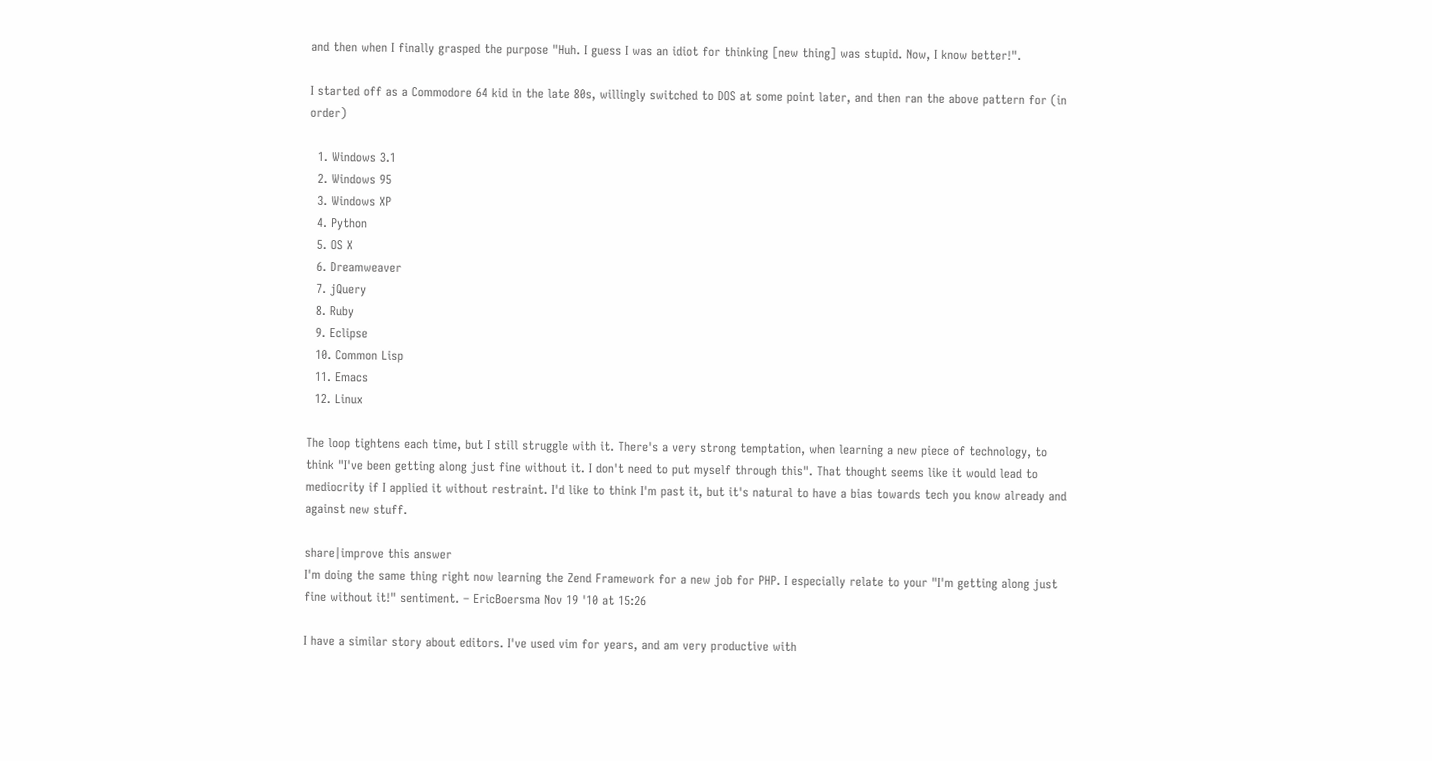and then when I finally grasped the purpose "Huh. I guess I was an idiot for thinking [new thing] was stupid. Now, I know better!".

I started off as a Commodore 64 kid in the late 80s, willingly switched to DOS at some point later, and then ran the above pattern for (in order)

  1. Windows 3.1
  2. Windows 95
  3. Windows XP
  4. Python
  5. OS X
  6. Dreamweaver
  7. jQuery
  8. Ruby
  9. Eclipse
  10. Common Lisp
  11. Emacs
  12. Linux

The loop tightens each time, but I still struggle with it. There's a very strong temptation, when learning a new piece of technology, to think "I've been getting along just fine without it. I don't need to put myself through this". That thought seems like it would lead to mediocrity if I applied it without restraint. I'd like to think I'm past it, but it's natural to have a bias towards tech you know already and against new stuff.

share|improve this answer
I'm doing the same thing right now learning the Zend Framework for a new job for PHP. I especially relate to your "I'm getting along just fine without it!" sentiment. – EricBoersma Nov 19 '10 at 15:26

I have a similar story about editors. I've used vim for years, and am very productive with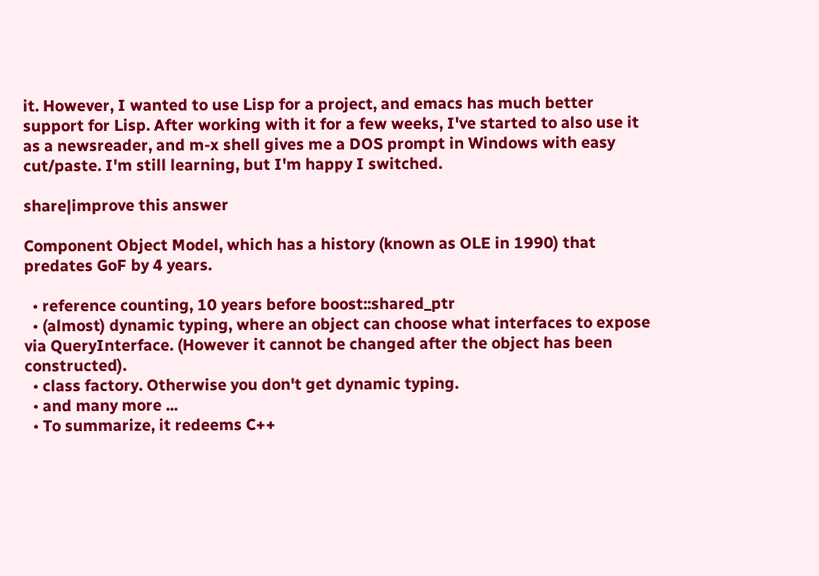it. However, I wanted to use Lisp for a project, and emacs has much better support for Lisp. After working with it for a few weeks, I've started to also use it as a newsreader, and m-x shell gives me a DOS prompt in Windows with easy cut/paste. I'm still learning, but I'm happy I switched.

share|improve this answer

Component Object Model, which has a history (known as OLE in 1990) that predates GoF by 4 years.

  • reference counting, 10 years before boost::shared_ptr
  • (almost) dynamic typing, where an object can choose what interfaces to expose via QueryInterface. (However it cannot be changed after the object has been constructed).
  • class factory. Otherwise you don't get dynamic typing.
  • and many more ...
  • To summarize, it redeems C++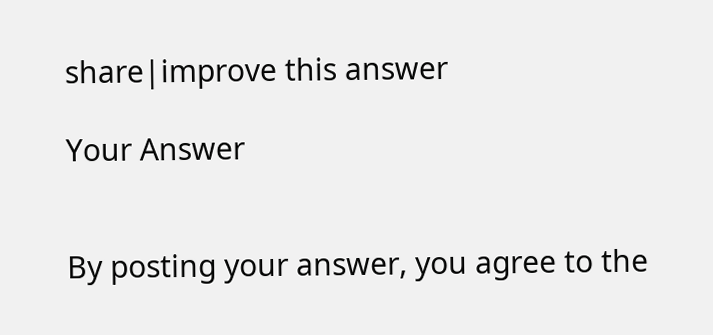share|improve this answer

Your Answer


By posting your answer, you agree to the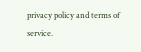privacy policy and terms of service.